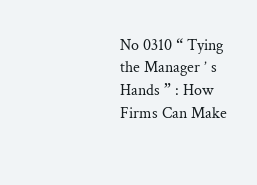No 0310 “ Tying the Manager ’ s Hands ” : How Firms Can Make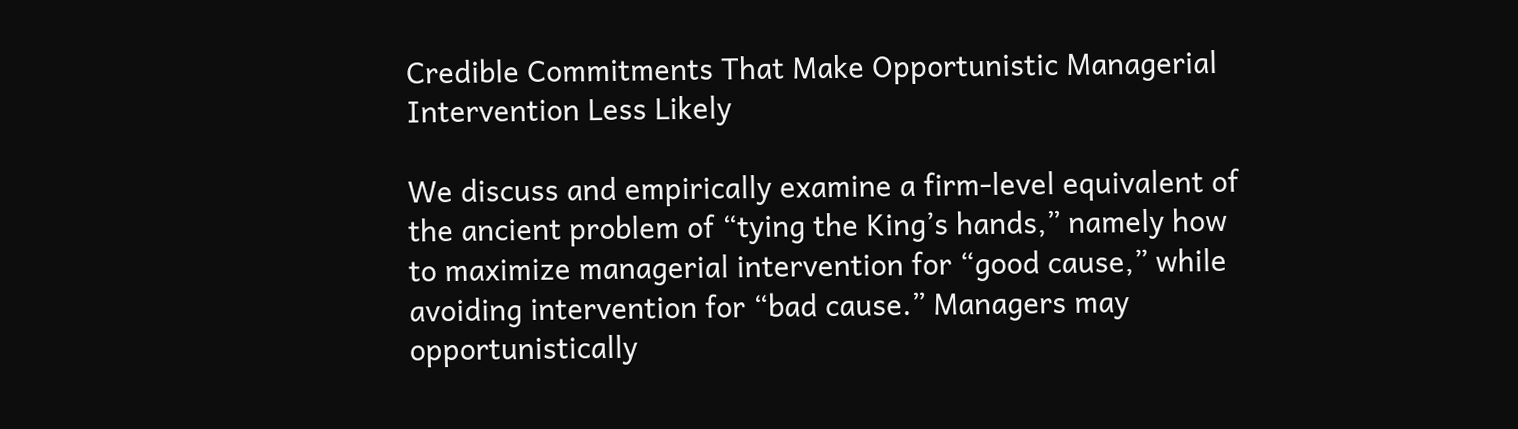Credible Commitments That Make Opportunistic Managerial Intervention Less Likely

We discuss and empirically examine a firm-level equivalent of the ancient problem of “tying the King’s hands,” namely how to maximize managerial intervention for “good cause,” while avoiding intervention for “bad cause.” Managers may opportunistically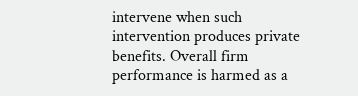intervene when such intervention produces private benefits. Overall firm performance is harmed as a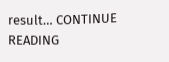result… CONTINUE READING